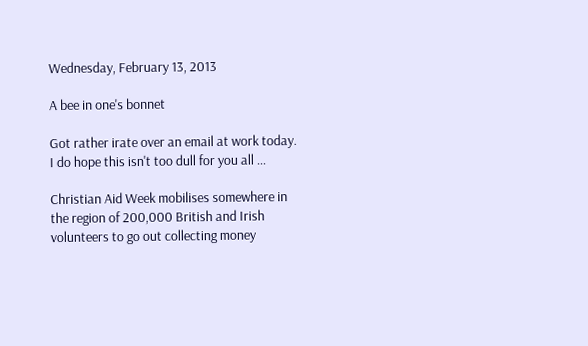Wednesday, February 13, 2013

A bee in one's bonnet

Got rather irate over an email at work today. I do hope this isn't too dull for you all ...

Christian Aid Week mobilises somewhere in the region of 200,000 British and Irish volunteers to go out collecting money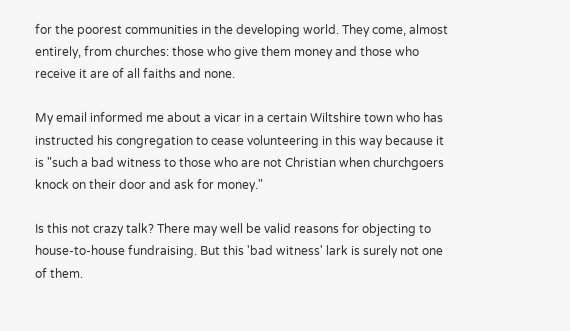for the poorest communities in the developing world. They come, almost entirely, from churches: those who give them money and those who receive it are of all faiths and none.

My email informed me about a vicar in a certain Wiltshire town who has instructed his congregation to cease volunteering in this way because it is "such a bad witness to those who are not Christian when churchgoers knock on their door and ask for money."

Is this not crazy talk? There may well be valid reasons for objecting to house-to-house fundraising. But this 'bad witness' lark is surely not one of them.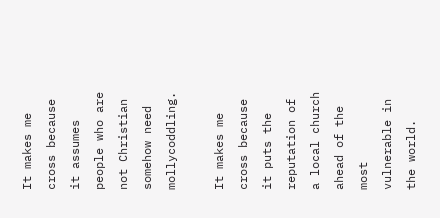It makes me cross because it assumes people who are not Christian somehow need mollycoddling.

It makes me cross because it puts the reputation of a local church ahead of the most vulnerable in the world.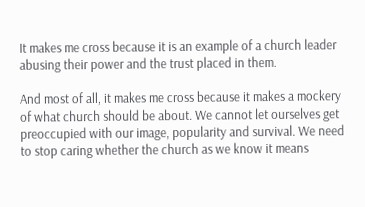It makes me cross because it is an example of a church leader abusing their power and the trust placed in them.

And most of all, it makes me cross because it makes a mockery of what church should be about. We cannot let ourselves get preoccupied with our image, popularity and survival. We need to stop caring whether the church as we know it means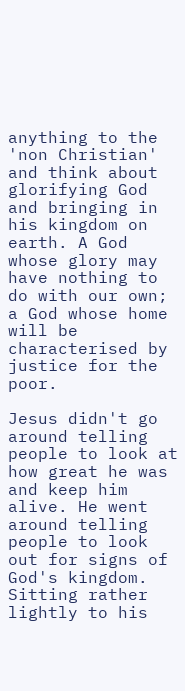anything to the 'non Christian' and think about glorifying God and bringing in his kingdom on earth. A God whose glory may have nothing to do with our own; a God whose home will be characterised by justice for the poor.

Jesus didn't go around telling people to look at how great he was and keep him alive. He went around telling people to look out for signs of God's kingdom. Sitting rather lightly to his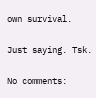own survival.

Just saying. Tsk.

No comments: